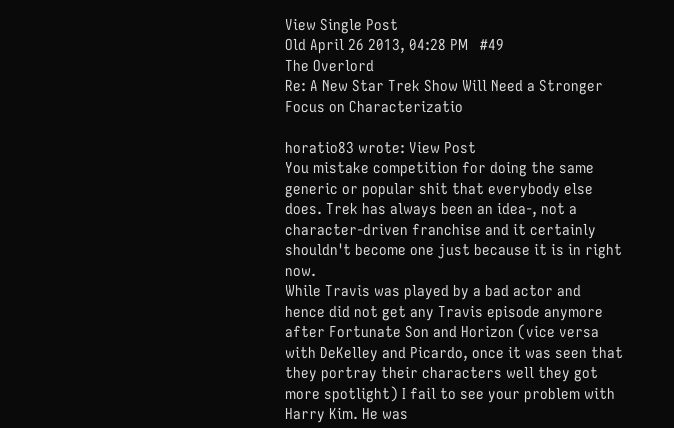View Single Post
Old April 26 2013, 04:28 PM   #49
The Overlord
Re: A New Star Trek Show Will Need a Stronger Focus on Characterizatio

horatio83 wrote: View Post
You mistake competition for doing the same generic or popular shit that everybody else does. Trek has always been an idea-, not a character-driven franchise and it certainly shouldn't become one just because it is in right now.
While Travis was played by a bad actor and hence did not get any Travis episode anymore after Fortunate Son and Horizon (vice versa with DeKelley and Picardo, once it was seen that they portray their characters well they got more spotlight) I fail to see your problem with Harry Kim. He was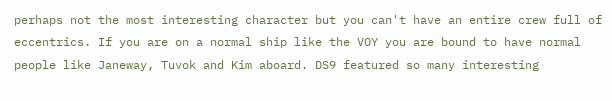perhaps not the most interesting character but you can't have an entire crew full of eccentrics. If you are on a normal ship like the VOY you are bound to have normal people like Janeway, Tuvok and Kim aboard. DS9 featured so many interesting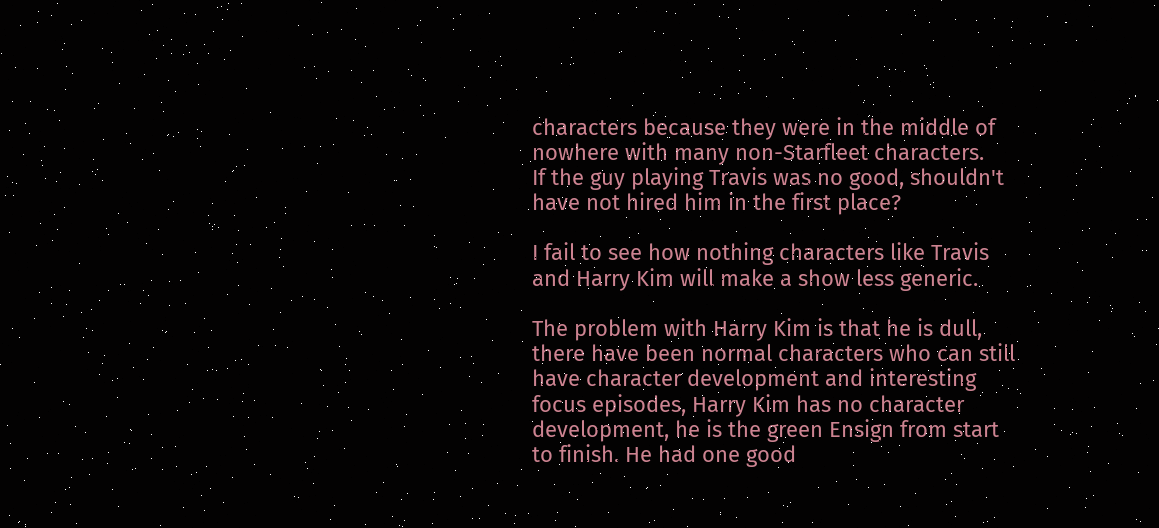characters because they were in the middle of nowhere with many non-Starfleet characters.
If the guy playing Travis was no good, shouldn't have not hired him in the first place?

I fail to see how nothing characters like Travis and Harry Kim will make a show less generic.

The problem with Harry Kim is that he is dull, there have been normal characters who can still have character development and interesting focus episodes, Harry Kim has no character development, he is the green Ensign from start to finish. He had one good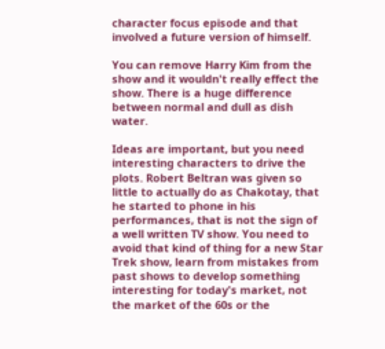character focus episode and that involved a future version of himself.

You can remove Harry Kim from the show and it wouldn't really effect the show. There is a huge difference between normal and dull as dish water.

Ideas are important, but you need interesting characters to drive the plots. Robert Beltran was given so little to actually do as Chakotay, that he started to phone in his performances, that is not the sign of a well written TV show. You need to avoid that kind of thing for a new Star Trek show, learn from mistakes from past shows to develop something interesting for today's market, not the market of the 60s or the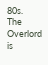80s.
The Overlord is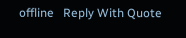offline   Reply With Quote